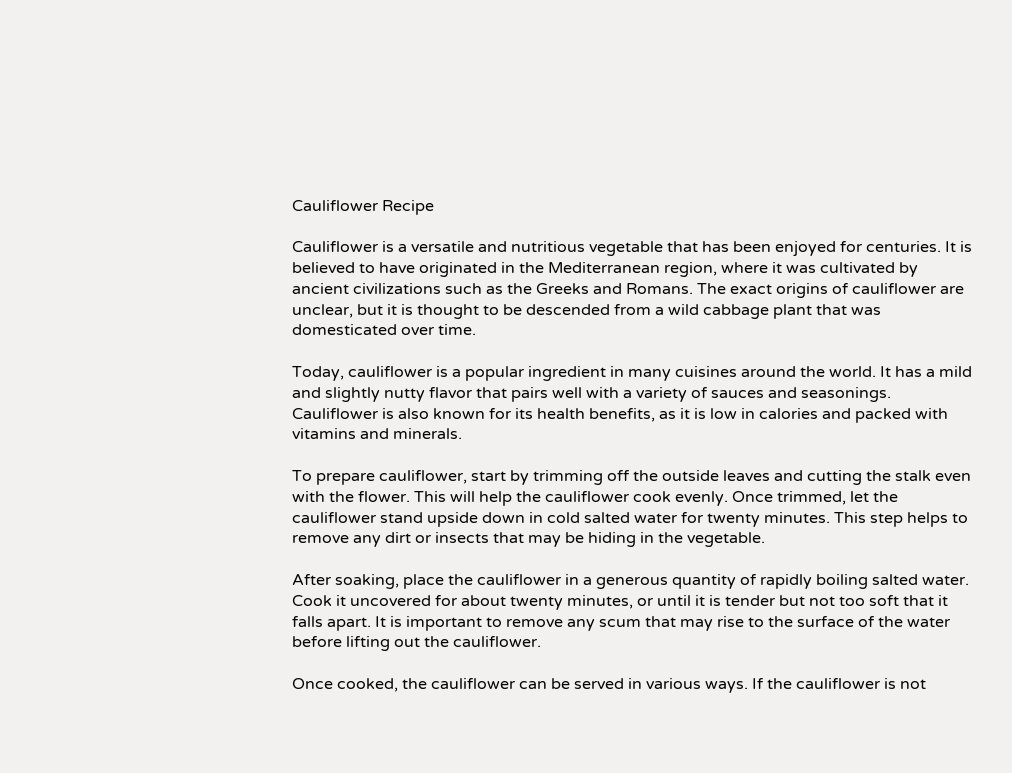Cauliflower Recipe

Cauliflower is a versatile and nutritious vegetable that has been enjoyed for centuries. It is believed to have originated in the Mediterranean region, where it was cultivated by ancient civilizations such as the Greeks and Romans. The exact origins of cauliflower are unclear, but it is thought to be descended from a wild cabbage plant that was domesticated over time.

Today, cauliflower is a popular ingredient in many cuisines around the world. It has a mild and slightly nutty flavor that pairs well with a variety of sauces and seasonings. Cauliflower is also known for its health benefits, as it is low in calories and packed with vitamins and minerals.

To prepare cauliflower, start by trimming off the outside leaves and cutting the stalk even with the flower. This will help the cauliflower cook evenly. Once trimmed, let the cauliflower stand upside down in cold salted water for twenty minutes. This step helps to remove any dirt or insects that may be hiding in the vegetable.

After soaking, place the cauliflower in a generous quantity of rapidly boiling salted water. Cook it uncovered for about twenty minutes, or until it is tender but not too soft that it falls apart. It is important to remove any scum that may rise to the surface of the water before lifting out the cauliflower.

Once cooked, the cauliflower can be served in various ways. If the cauliflower is not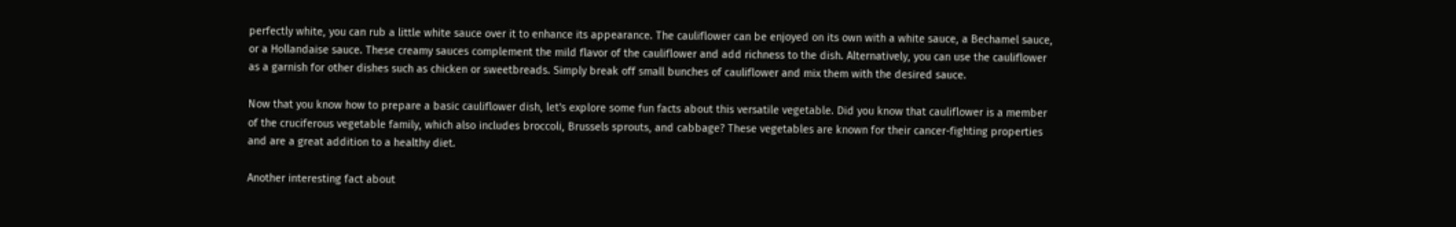perfectly white, you can rub a little white sauce over it to enhance its appearance. The cauliflower can be enjoyed on its own with a white sauce, a Bechamel sauce, or a Hollandaise sauce. These creamy sauces complement the mild flavor of the cauliflower and add richness to the dish. Alternatively, you can use the cauliflower as a garnish for other dishes such as chicken or sweetbreads. Simply break off small bunches of cauliflower and mix them with the desired sauce.

Now that you know how to prepare a basic cauliflower dish, let's explore some fun facts about this versatile vegetable. Did you know that cauliflower is a member of the cruciferous vegetable family, which also includes broccoli, Brussels sprouts, and cabbage? These vegetables are known for their cancer-fighting properties and are a great addition to a healthy diet.

Another interesting fact about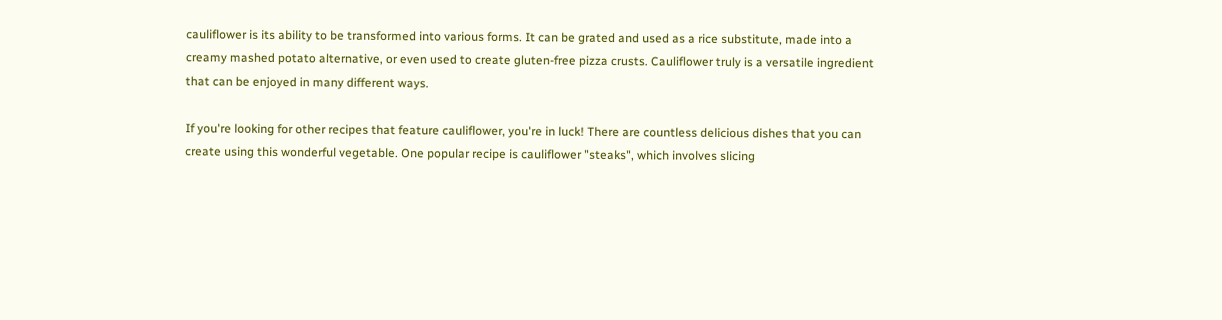cauliflower is its ability to be transformed into various forms. It can be grated and used as a rice substitute, made into a creamy mashed potato alternative, or even used to create gluten-free pizza crusts. Cauliflower truly is a versatile ingredient that can be enjoyed in many different ways.

If you're looking for other recipes that feature cauliflower, you're in luck! There are countless delicious dishes that you can create using this wonderful vegetable. One popular recipe is cauliflower "steaks", which involves slicing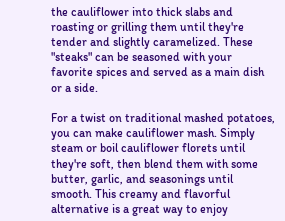the cauliflower into thick slabs and roasting or grilling them until they're tender and slightly caramelized. These "steaks" can be seasoned with your favorite spices and served as a main dish or a side.

For a twist on traditional mashed potatoes, you can make cauliflower mash. Simply steam or boil cauliflower florets until they're soft, then blend them with some butter, garlic, and seasonings until smooth. This creamy and flavorful alternative is a great way to enjoy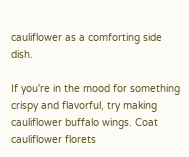cauliflower as a comforting side dish.

If you're in the mood for something crispy and flavorful, try making cauliflower buffalo wings. Coat cauliflower florets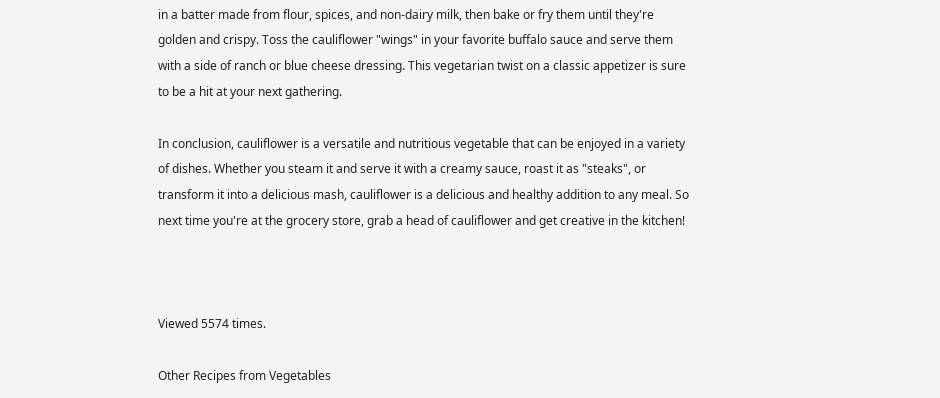in a batter made from flour, spices, and non-dairy milk, then bake or fry them until they're golden and crispy. Toss the cauliflower "wings" in your favorite buffalo sauce and serve them with a side of ranch or blue cheese dressing. This vegetarian twist on a classic appetizer is sure to be a hit at your next gathering.

In conclusion, cauliflower is a versatile and nutritious vegetable that can be enjoyed in a variety of dishes. Whether you steam it and serve it with a creamy sauce, roast it as "steaks", or transform it into a delicious mash, cauliflower is a delicious and healthy addition to any meal. So next time you're at the grocery store, grab a head of cauliflower and get creative in the kitchen!



Viewed 5574 times.

Other Recipes from Vegetables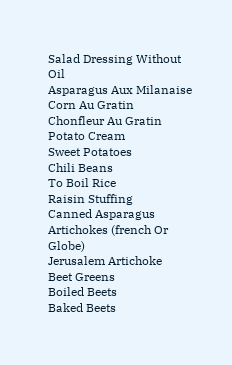Salad Dressing Without Oil
Asparagus Aux Milanaise
Corn Au Gratin
Chonfleur Au Gratin
Potato Cream
Sweet Potatoes
Chili Beans
To Boil Rice
Raisin Stuffing
Canned Asparagus
Artichokes (french Or Globe)
Jerusalem Artichoke
Beet Greens
Boiled Beets
Baked Beets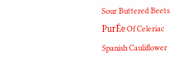Sour Buttered Beets
PurÉe Of Celeriac
Spanish Cauliflower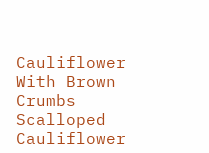Cauliflower With Brown Crumbs
Scalloped Cauliflower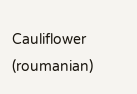Cauliflower (roumanian)